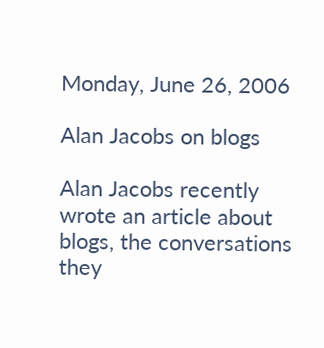Monday, June 26, 2006

Alan Jacobs on blogs

Alan Jacobs recently wrote an article about blogs, the conversations they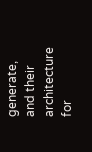generate, and their architecture for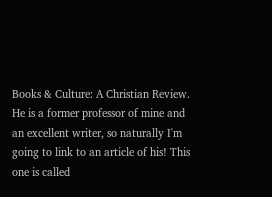Books & Culture: A Christian Review. He is a former professor of mine and an excellent writer, so naturally I'm going to link to an article of his! This one is called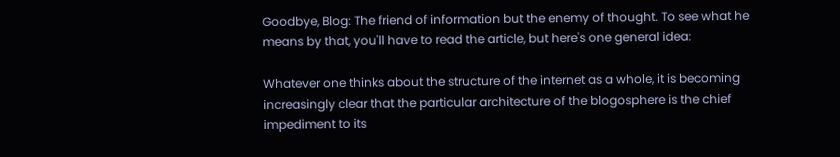Goodbye, Blog: The friend of information but the enemy of thought. To see what he means by that, you'll have to read the article, but here's one general idea:

Whatever one thinks about the structure of the internet as a whole, it is becoming increasingly clear that the particular architecture of the blogosphere is the chief impediment to its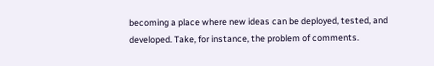becoming a place where new ideas can be deployed, tested, and developed. Take, for instance, the problem of comments.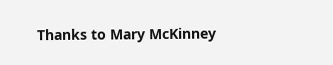Thanks to Mary McKinney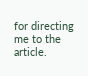for directing me to the article.